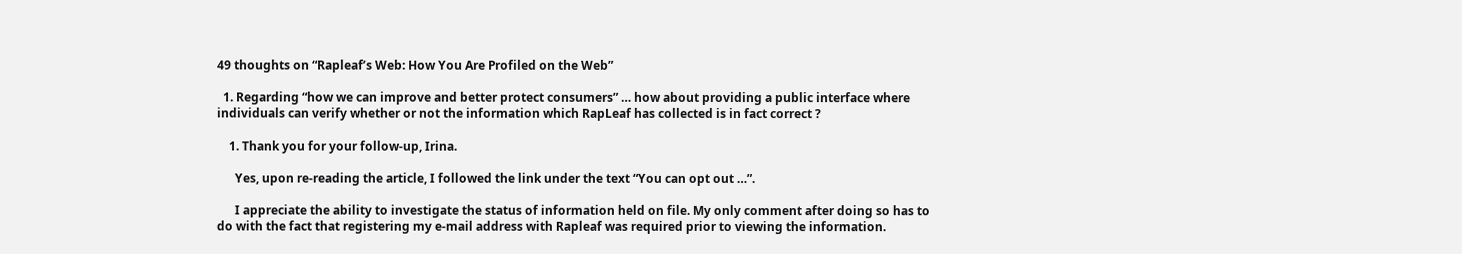49 thoughts on “Rapleaf’s Web: How You Are Profiled on the Web”

  1. Regarding “how we can improve and better protect consumers” … how about providing a public interface where individuals can verify whether or not the information which RapLeaf has collected is in fact correct ?

    1. Thank you for your follow-up, Irina.

      Yes, upon re-reading the article, I followed the link under the text “You can opt out …”.

      I appreciate the ability to investigate the status of information held on file. My only comment after doing so has to do with the fact that registering my e-mail address with Rapleaf was required prior to viewing the information.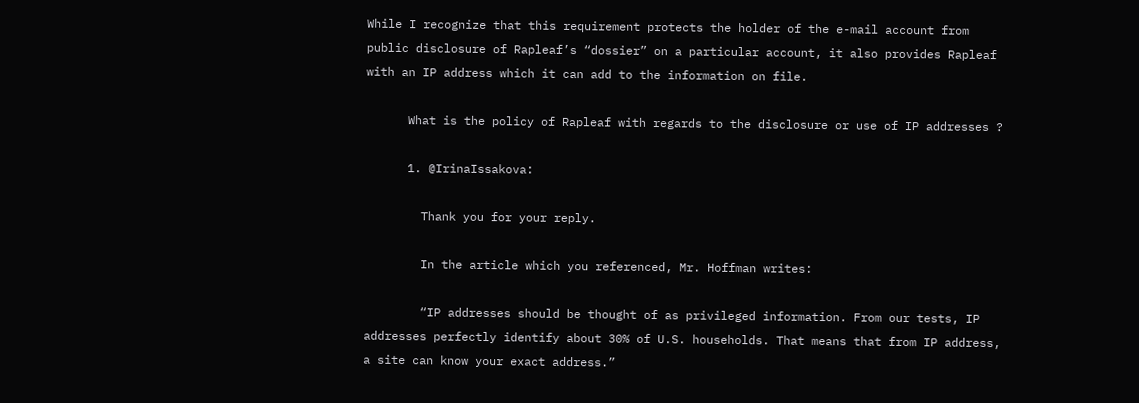While I recognize that this requirement protects the holder of the e-mail account from public disclosure of Rapleaf’s “dossier” on a particular account, it also provides Rapleaf with an IP address which it can add to the information on file.

      What is the policy of Rapleaf with regards to the disclosure or use of IP addresses ?

      1. @IrinaIssakova:

        Thank you for your reply.

        In the article which you referenced, Mr. Hoffman writes:

        “IP addresses should be thought of as privileged information. From our tests, IP addresses perfectly identify about 30% of U.S. households. That means that from IP address, a site can know your exact address.”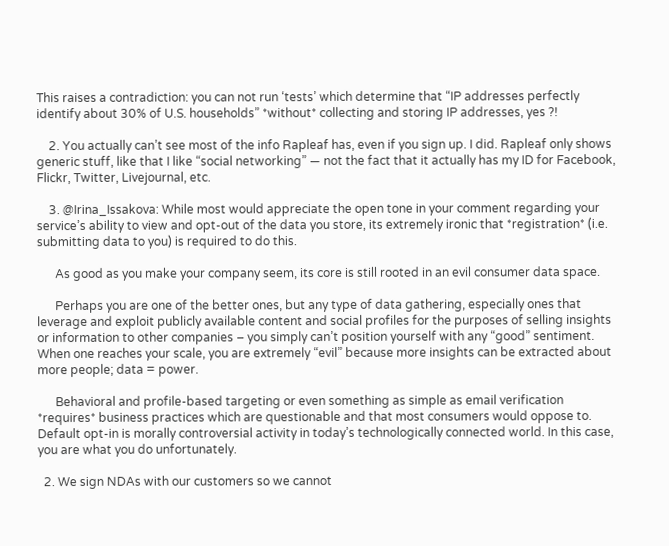This raises a contradiction: you can not run ‘tests’ which determine that “IP addresses perfectly identify about 30% of U.S. households” *without* collecting and storing IP addresses, yes ?!

    2. You actually can’t see most of the info Rapleaf has, even if you sign up. I did. Rapleaf only shows generic stuff, like that I like “social networking” — not the fact that it actually has my ID for Facebook, Flickr, Twitter, Livejournal, etc.

    3. @Irina_Issakova: While most would appreciate the open tone in your comment regarding your service’s ability to view and opt-out of the data you store, its extremely ironic that *registration* (i.e. submitting data to you) is required to do this.

      As good as you make your company seem, its core is still rooted in an evil consumer data space.

      Perhaps you are one of the better ones, but any type of data gathering, especially ones that leverage and exploit publicly available content and social profiles for the purposes of selling insights or information to other companies – you simply can’t position yourself with any “good” sentiment. When one reaches your scale, you are extremely “evil” because more insights can be extracted about more people; data = power.

      Behavioral and profile-based targeting or even something as simple as email verification *requires* business practices which are questionable and that most consumers would oppose to. Default opt-in is morally controversial activity in today’s technologically connected world. In this case, you are what you do unfortunately.

  2. We sign NDAs with our customers so we cannot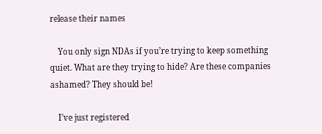release their names

    You only sign NDAs if you’re trying to keep something quiet. What are they trying to hide? Are these companies ashamed? They should be!

    I’ve just registered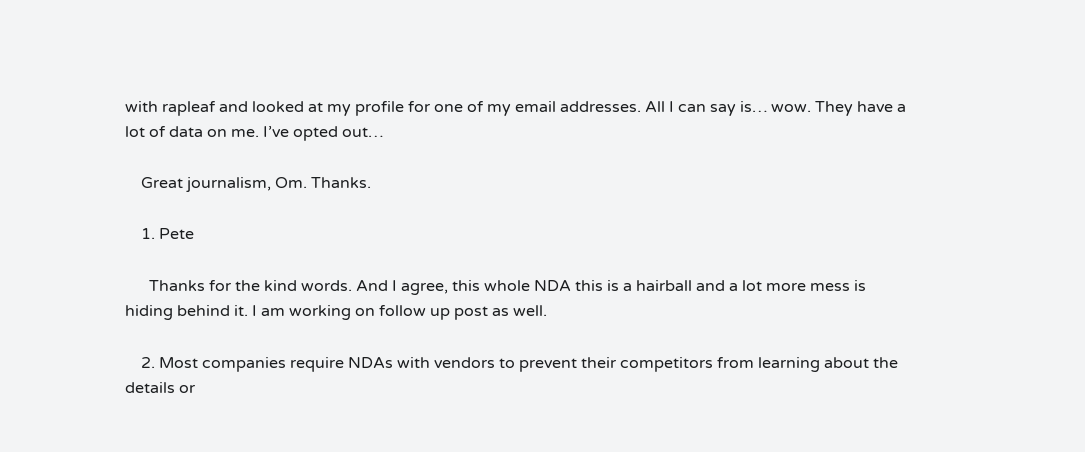with rapleaf and looked at my profile for one of my email addresses. All I can say is… wow. They have a lot of data on me. I’ve opted out…

    Great journalism, Om. Thanks.

    1. Pete

      Thanks for the kind words. And I agree, this whole NDA this is a hairball and a lot more mess is hiding behind it. I am working on follow up post as well.

    2. Most companies require NDAs with vendors to prevent their competitors from learning about the details or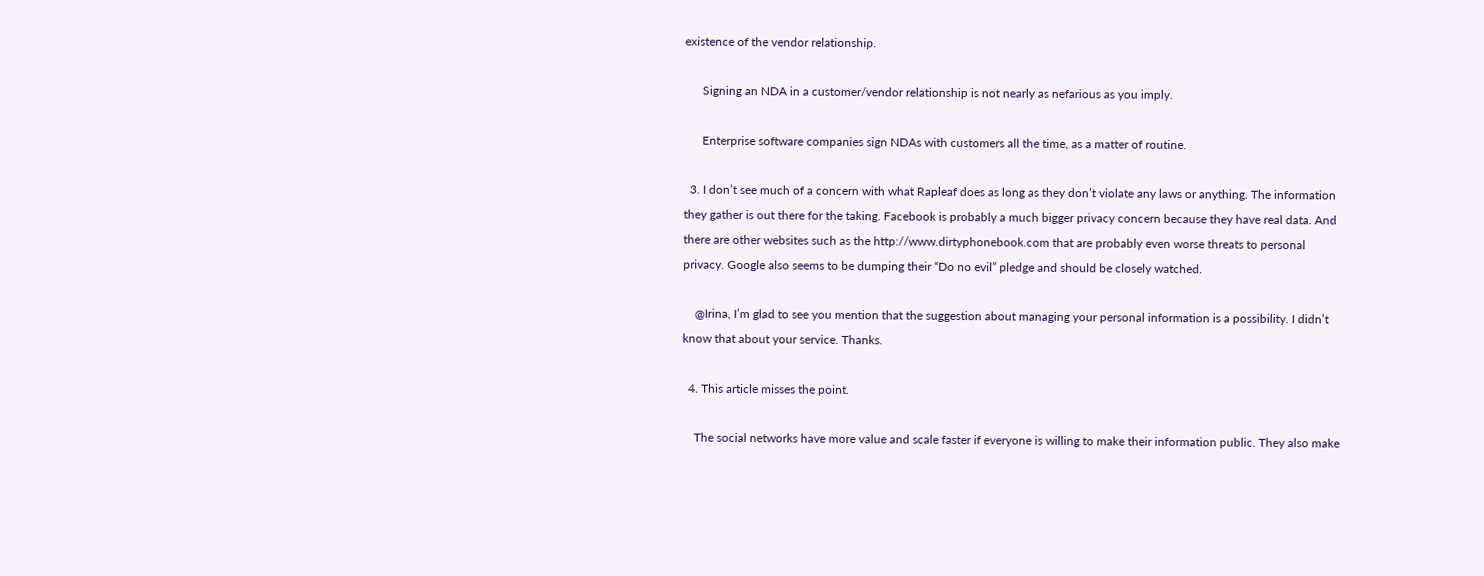existence of the vendor relationship.

      Signing an NDA in a customer/vendor relationship is not nearly as nefarious as you imply.

      Enterprise software companies sign NDAs with customers all the time, as a matter of routine.

  3. I don’t see much of a concern with what Rapleaf does as long as they don’t violate any laws or anything. The information they gather is out there for the taking. Facebook is probably a much bigger privacy concern because they have real data. And there are other websites such as the http://www.dirtyphonebook.com that are probably even worse threats to personal privacy. Google also seems to be dumping their “Do no evil” pledge and should be closely watched.

    @Irina, I’m glad to see you mention that the suggestion about managing your personal information is a possibility. I didn’t know that about your service. Thanks.

  4. This article misses the point.

    The social networks have more value and scale faster if everyone is willing to make their information public. They also make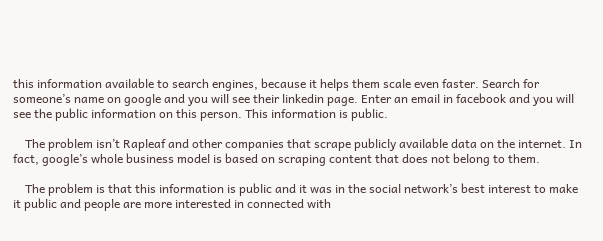this information available to search engines, because it helps them scale even faster. Search for someone’s name on google and you will see their linkedin page. Enter an email in facebook and you will see the public information on this person. This information is public.

    The problem isn’t Rapleaf and other companies that scrape publicly available data on the internet. In fact, google’s whole business model is based on scraping content that does not belong to them.

    The problem is that this information is public and it was in the social network’s best interest to make it public and people are more interested in connected with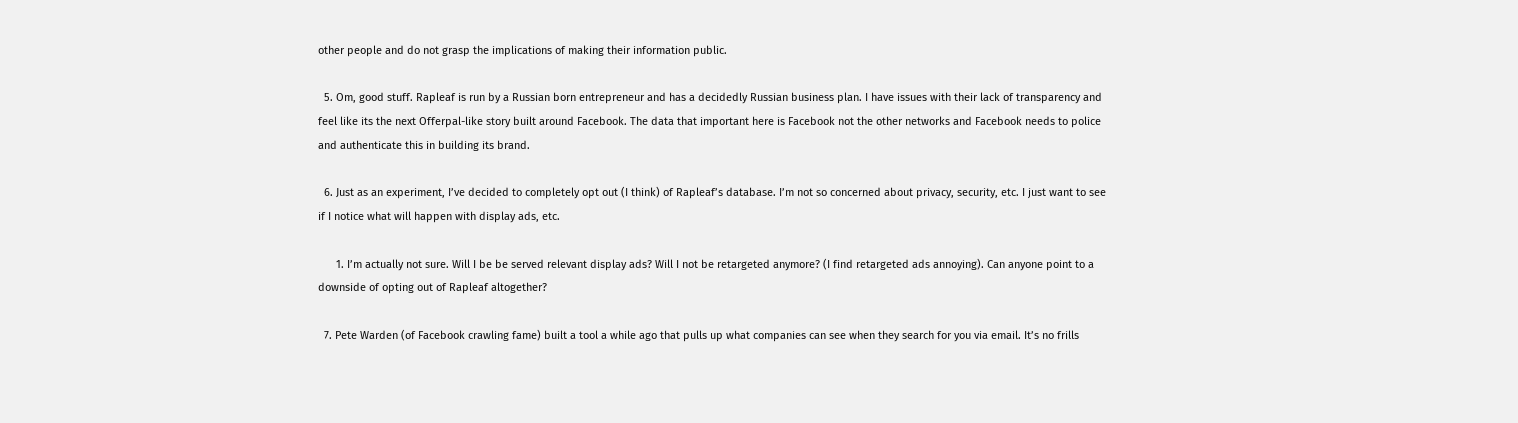other people and do not grasp the implications of making their information public.

  5. Om, good stuff. Rapleaf is run by a Russian born entrepreneur and has a decidedly Russian business plan. I have issues with their lack of transparency and feel like its the next Offerpal-like story built around Facebook. The data that important here is Facebook not the other networks and Facebook needs to police and authenticate this in building its brand.

  6. Just as an experiment, I’ve decided to completely opt out (I think) of Rapleaf’s database. I’m not so concerned about privacy, security, etc. I just want to see if I notice what will happen with display ads, etc.

      1. I’m actually not sure. Will I be be served relevant display ads? Will I not be retargeted anymore? (I find retargeted ads annoying). Can anyone point to a downside of opting out of Rapleaf altogether?

  7. Pete Warden (of Facebook crawling fame) built a tool a while ago that pulls up what companies can see when they search for you via email. It’s no frills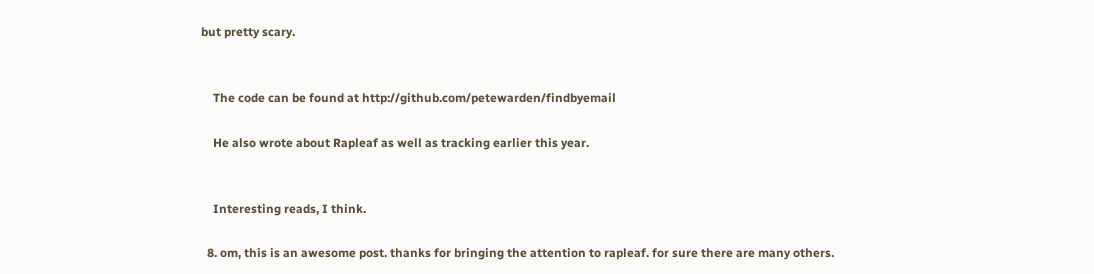but pretty scary.


    The code can be found at http://github.com/petewarden/findbyemail

    He also wrote about Rapleaf as well as tracking earlier this year.


    Interesting reads, I think.

  8. om, this is an awesome post. thanks for bringing the attention to rapleaf. for sure there are many others.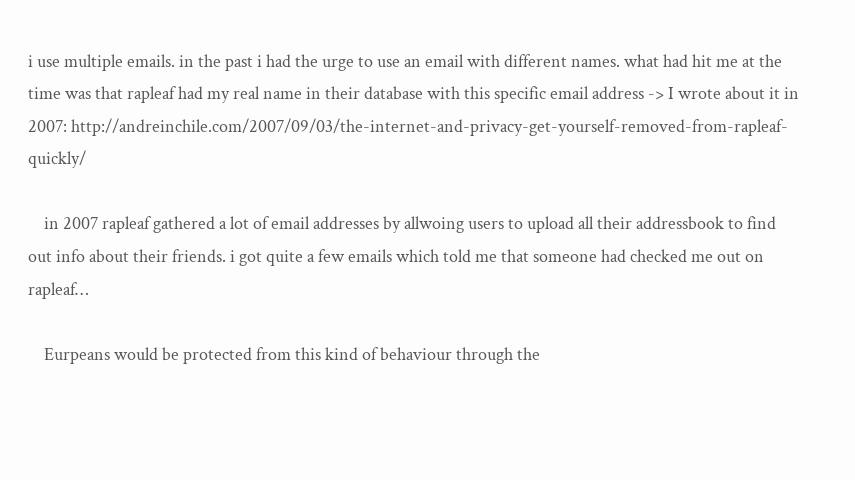i use multiple emails. in the past i had the urge to use an email with different names. what had hit me at the time was that rapleaf had my real name in their database with this specific email address -> I wrote about it in 2007: http://andreinchile.com/2007/09/03/the-internet-and-privacy-get-yourself-removed-from-rapleaf-quickly/

    in 2007 rapleaf gathered a lot of email addresses by allwoing users to upload all their addressbook to find out info about their friends. i got quite a few emails which told me that someone had checked me out on rapleaf…

    Eurpeans would be protected from this kind of behaviour through the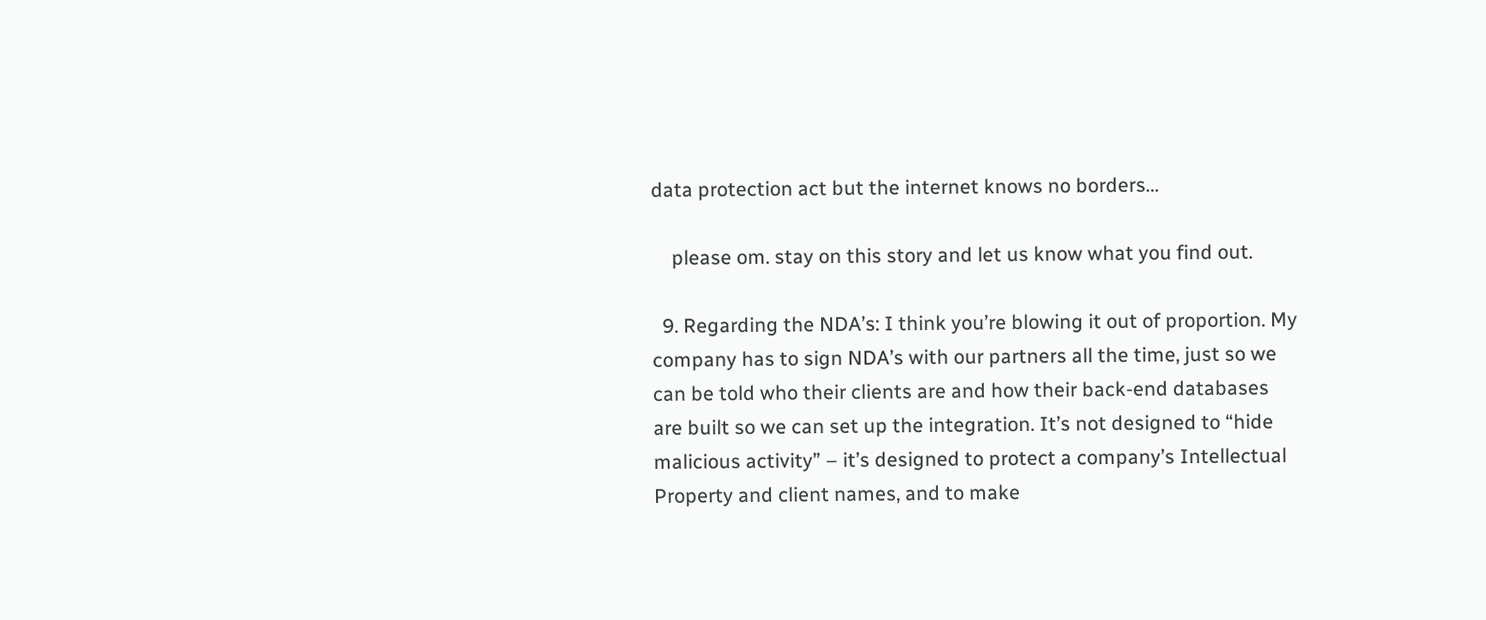data protection act but the internet knows no borders…

    please om. stay on this story and let us know what you find out.

  9. Regarding the NDA’s: I think you’re blowing it out of proportion. My company has to sign NDA’s with our partners all the time, just so we can be told who their clients are and how their back-end databases are built so we can set up the integration. It’s not designed to “hide malicious activity” – it’s designed to protect a company’s Intellectual Property and client names, and to make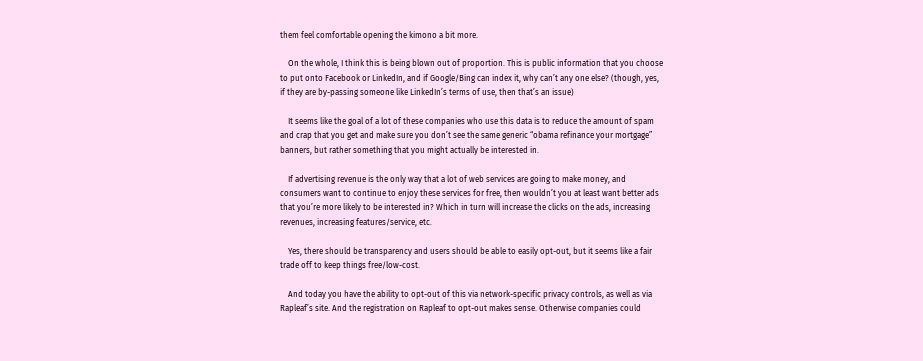them feel comfortable opening the kimono a bit more.

    On the whole, I think this is being blown out of proportion. This is public information that you choose to put onto Facebook or LinkedIn, and if Google/Bing can index it, why can’t any one else? (though, yes, if they are by-passing someone like LinkedIn’s terms of use, then that’s an issue)

    It seems like the goal of a lot of these companies who use this data is to reduce the amount of spam and crap that you get and make sure you don’t see the same generic “obama refinance your mortgage” banners, but rather something that you might actually be interested in.

    If advertising revenue is the only way that a lot of web services are going to make money, and consumers want to continue to enjoy these services for free, then wouldn’t you at least want better ads that you’re more likely to be interested in? Which in turn will increase the clicks on the ads, increasing revenues, increasing features/service, etc.

    Yes, there should be transparency and users should be able to easily opt-out, but it seems like a fair trade off to keep things free/low-cost.

    And today you have the ability to opt-out of this via network-specific privacy controls, as well as via Rapleaf’s site. And the registration on Rapleaf to opt-out makes sense. Otherwise companies could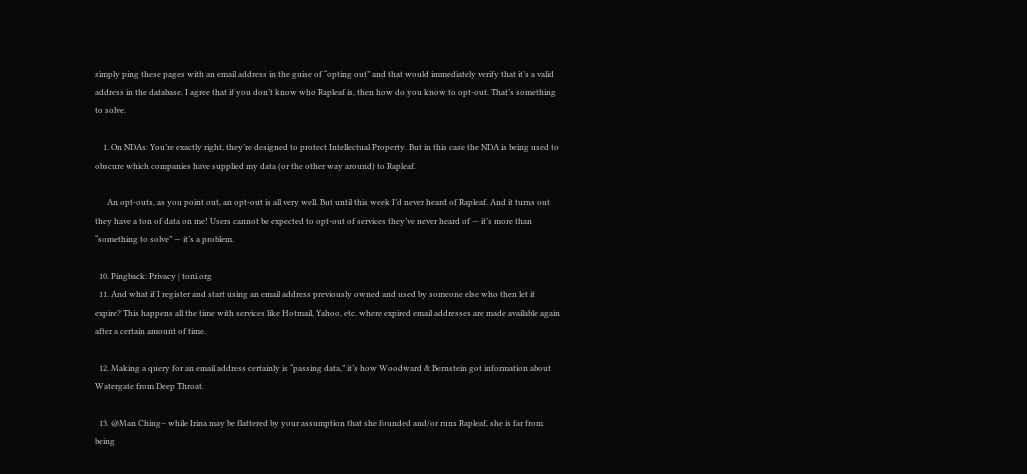simply ping these pages with an email address in the guise of “opting out” and that would immediately verify that it’s a valid address in the database. I agree that if you don’t know who Rapleaf is, then how do you know to opt-out. That’s something to solve.

    1. On NDAs: You’re exactly right, they’re designed to protect Intellectual Property. But in this case the NDA is being used to obscure which companies have supplied my data (or the other way around) to Rapleaf.

      An opt-outs, as you point out, an opt-out is all very well. But until this week I’d never heard of Rapleaf. And it turns out they have a ton of data on me! Users cannot be expected to opt-out of services they’ve never heard of — it’s more than “something to solve” — it’s a problem.

  10. Pingback: Privacy | toni.org
  11. And what if I register and start using an email address previously owned and used by someone else who then let it expire? This happens all the time with services like Hotmail, Yahoo, etc. where expired email addresses are made available again after a certain amount of time.

  12. Making a query for an email address certainly is “passing data,” it’s how Woodward & Bernstein got information about Watergate from Deep Throat.

  13. @Man Ching– while Irina may be flattered by your assumption that she founded and/or runs Rapleaf, she is far from being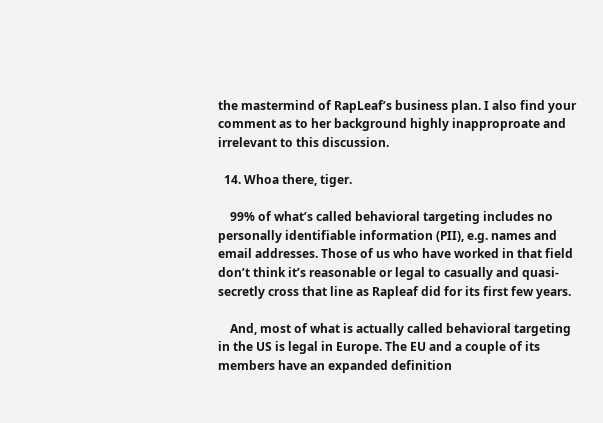the mastermind of RapLeaf’s business plan. I also find your comment as to her background highly inapproproate and irrelevant to this discussion.

  14. Whoa there, tiger.

    99% of what’s called behavioral targeting includes no personally identifiable information (PII), e.g. names and email addresses. Those of us who have worked in that field don’t think it’s reasonable or legal to casually and quasi-secretly cross that line as Rapleaf did for its first few years.

    And, most of what is actually called behavioral targeting in the US is legal in Europe. The EU and a couple of its members have an expanded definition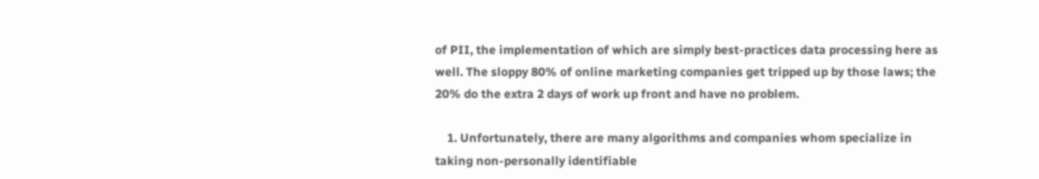of PII, the implementation of which are simply best-practices data processing here as well. The sloppy 80% of online marketing companies get tripped up by those laws; the 20% do the extra 2 days of work up front and have no problem.

    1. Unfortunately, there are many algorithms and companies whom specialize in taking non-personally identifiable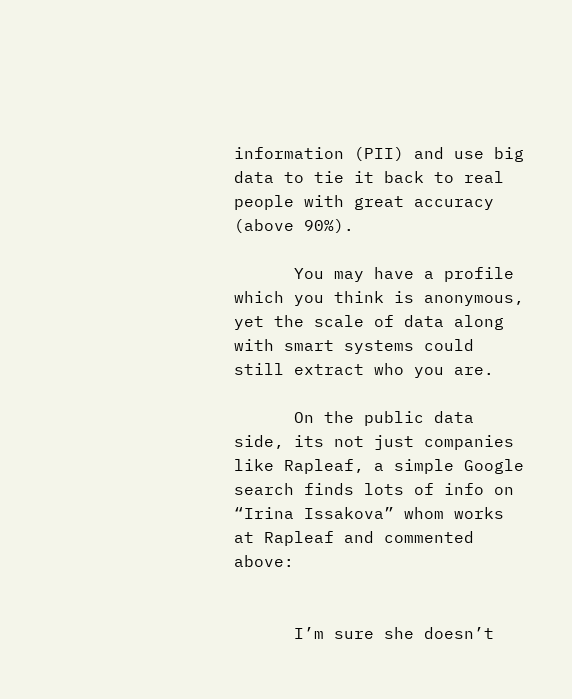information (PII) and use big data to tie it back to real people with great accuracy (above 90%).

      You may have a profile which you think is anonymous, yet the scale of data along with smart systems could still extract who you are.

      On the public data side, its not just companies like Rapleaf, a simple Google search finds lots of info on “Irina Issakova” whom works at Rapleaf and commented above:


      I’m sure she doesn’t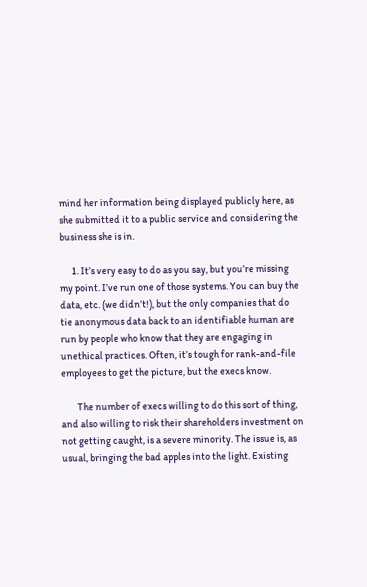mind her information being displayed publicly here, as she submitted it to a public service and considering the business she is in.

      1. It’s very easy to do as you say, but you’re missing my point. I’ve run one of those systems. You can buy the data, etc. (we didn’t!), but the only companies that do tie anonymous data back to an identifiable human are run by people who know that they are engaging in unethical practices. Often, it’s tough for rank-and-file employees to get the picture, but the execs know.

        The number of execs willing to do this sort of thing, and also willing to risk their shareholders investment on not getting caught, is a severe minority. The issue is, as usual, bringing the bad apples into the light. Existing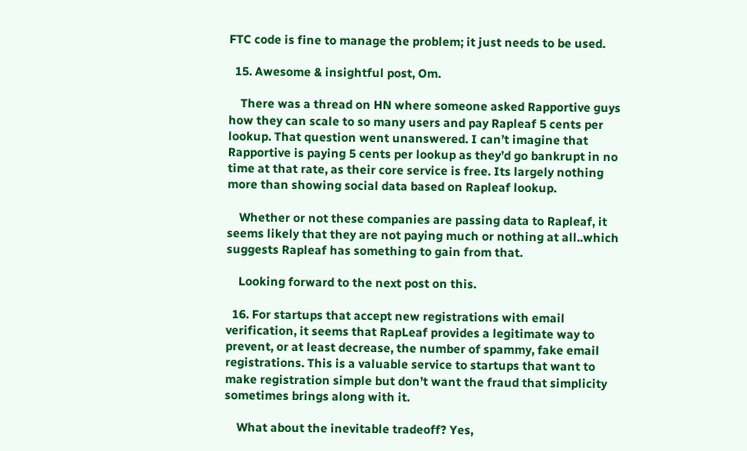FTC code is fine to manage the problem; it just needs to be used.

  15. Awesome & insightful post, Om.

    There was a thread on HN where someone asked Rapportive guys how they can scale to so many users and pay Rapleaf 5 cents per lookup. That question went unanswered. I can’t imagine that Rapportive is paying 5 cents per lookup as they’d go bankrupt in no time at that rate, as their core service is free. Its largely nothing more than showing social data based on Rapleaf lookup.

    Whether or not these companies are passing data to Rapleaf, it seems likely that they are not paying much or nothing at all..which suggests Rapleaf has something to gain from that.

    Looking forward to the next post on this.

  16. For startups that accept new registrations with email verification, it seems that RapLeaf provides a legitimate way to prevent, or at least decrease, the number of spammy, fake email registrations. This is a valuable service to startups that want to make registration simple but don’t want the fraud that simplicity sometimes brings along with it.

    What about the inevitable tradeoff? Yes,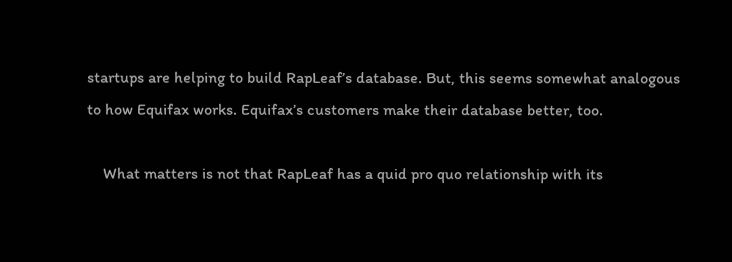startups are helping to build RapLeaf’s database. But, this seems somewhat analogous to how Equifax works. Equifax’s customers make their database better, too.

    What matters is not that RapLeaf has a quid pro quo relationship with its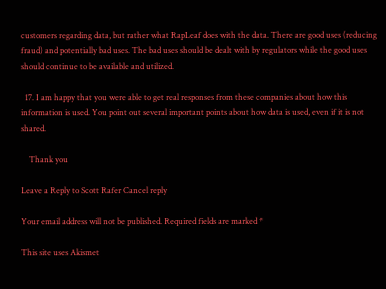customers regarding data, but rather what RapLeaf does with the data. There are good uses (reducing fraud) and potentially bad uses. The bad uses should be dealt with by regulators while the good uses should continue to be available and utilized.

  17. I am happy that you were able to get real responses from these companies about how this information is used. You point out several important points about how data is used, even if it is not shared.

    Thank you

Leave a Reply to Scott Rafer Cancel reply

Your email address will not be published. Required fields are marked *

This site uses Akismet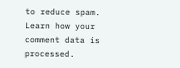to reduce spam. Learn how your comment data is processed.